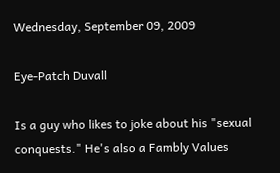Wednesday, September 09, 2009

Eye-Patch Duvall

Is a guy who likes to joke about his "sexual conquests." He's also a Fambly Values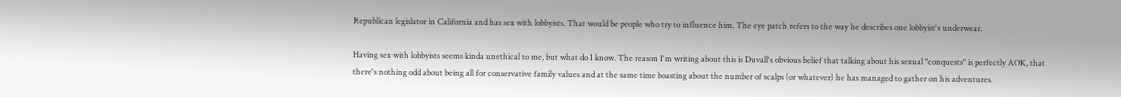Republican legislator in California and has sex with lobbyists. That would be people who try to influence him. The eye patch refers to the way he describes one lobbyist's underwear.

Having sex with lobbyists seems kinda unethical to me, but what do I know. The reason I'm writing about this is Duvall's obvious belief that talking about his sexual "conquests" is perfectly AOK, that there's nothing odd about being all for conservative family values and at the same time boasting about the number of scalps (or whatever) he has managed to gather on his adventures.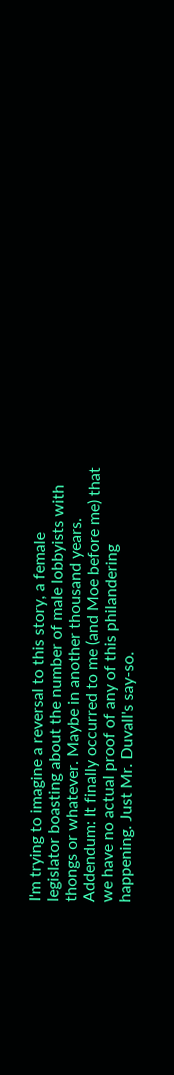I'm trying to imagine a reversal to this story, a female legislator boasting about the number of male lobbyists with thongs or whatever. Maybe in another thousand years.
Addendum: It finally occurred to me (and Moe before me) that we have no actual proof of any of this philandering happening. Just Mr. Duvall's say-so.